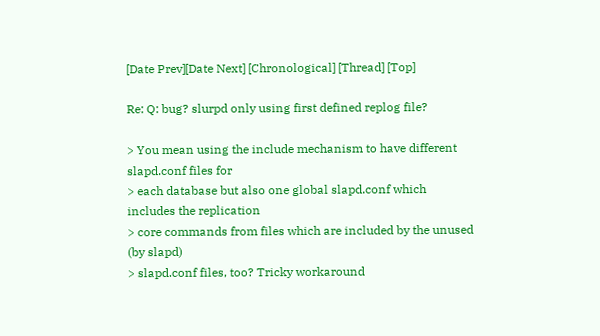[Date Prev][Date Next] [Chronological] [Thread] [Top]

Re: Q: bug? slurpd only using first defined replog file?

> You mean using the include mechanism to have different slapd.conf files for
> each database but also one global slapd.conf which includes the replication
> core commands from files which are included by the unused (by slapd)
> slapd.conf files, too? Tricky workaround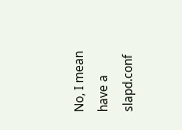No, I mean have a slapd.conf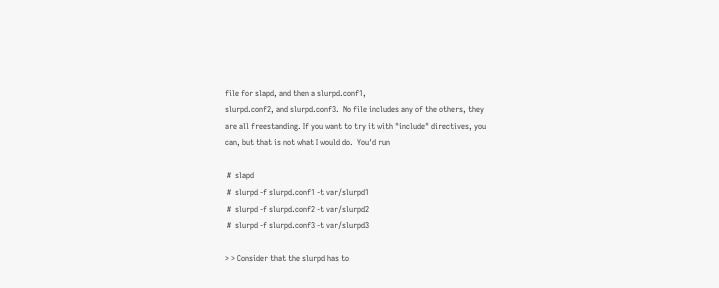file for slapd, and then a slurpd.conf1,
slurpd.conf2, and slurpd.conf3.  No file includes any of the others, they
are all freestanding. If you want to try it with "include" directives, you
can, but that is not what I would do.  You'd run

 #  slapd
 #  slurpd -f slurpd.conf1 -t var/slurpd1
 #  slurpd -f slurpd.conf2 -t var/slurpd2
 #  slurpd -f slurpd.conf3 -t var/slurpd3

> > Consider that the slurpd has to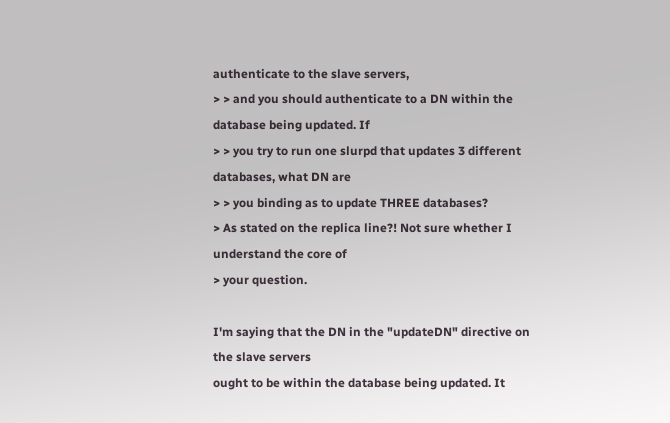authenticate to the slave servers,
> > and you should authenticate to a DN within the database being updated. If
> > you try to run one slurpd that updates 3 different databases, what DN are
> > you binding as to update THREE databases?
> As stated on the replica line?! Not sure whether I understand the core of
> your question.

I'm saying that the DN in the "updateDN" directive on the slave servers
ought to be within the database being updated. It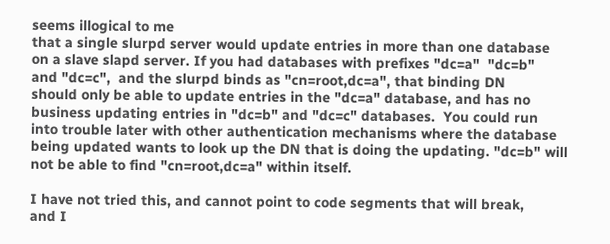seems illogical to me
that a single slurpd server would update entries in more than one database
on a slave slapd server. If you had databases with prefixes "dc=a"  "dc=b"
and "dc=c",  and the slurpd binds as "cn=root,dc=a", that binding DN
should only be able to update entries in the "dc=a" database, and has no
business updating entries in "dc=b" and "dc=c" databases.  You could run
into trouble later with other authentication mechanisms where the database
being updated wants to look up the DN that is doing the updating. "dc=b" will
not be able to find "cn=root,dc=a" within itself.

I have not tried this, and cannot point to code segments that will break,
and I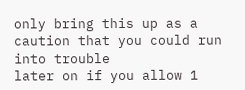only bring this up as a caution that you could run into trouble
later on if you allow 1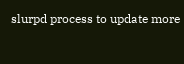slurpd process to update more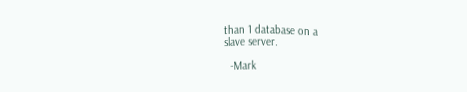than 1 database on a
slave server.

  -Mark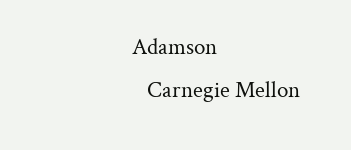Adamson
   Carnegie Mellon